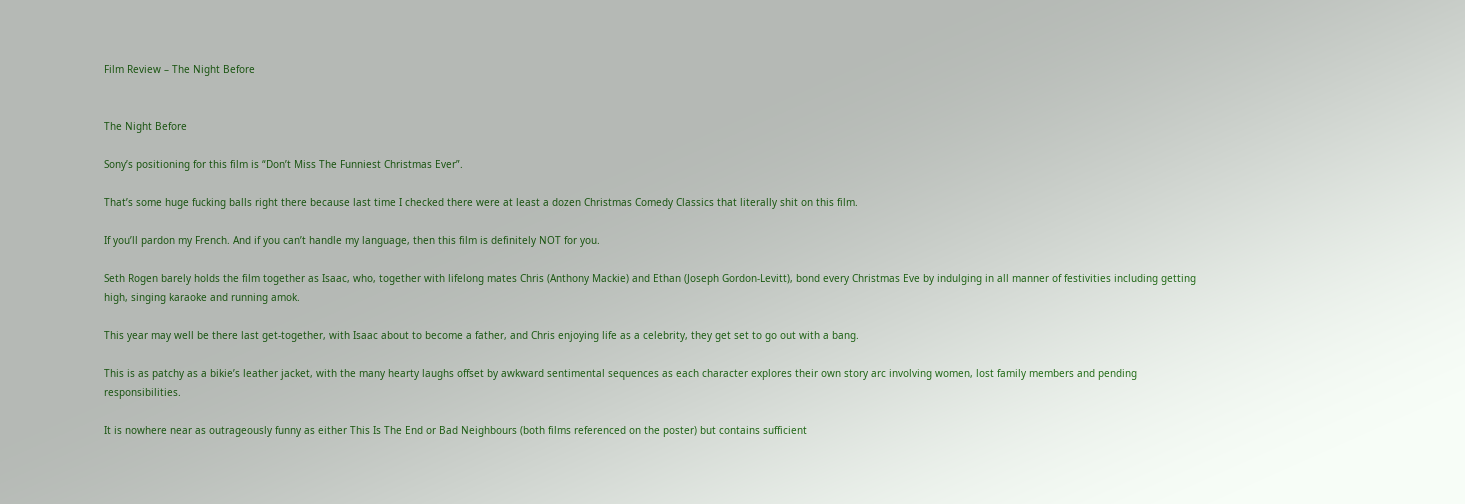Film Review – The Night Before


The Night Before

Sony’s positioning for this film is “Don’t Miss The Funniest Christmas Ever”.

That’s some huge fucking balls right there because last time I checked there were at least a dozen Christmas Comedy Classics that literally shit on this film.

If you’ll pardon my French. And if you can’t handle my language, then this film is definitely NOT for you.

Seth Rogen barely holds the film together as Isaac, who, together with lifelong mates Chris (Anthony Mackie) and Ethan (Joseph Gordon-Levitt), bond every Christmas Eve by indulging in all manner of festivities including getting high, singing karaoke and running amok.

This year may well be there last get-together, with Isaac about to become a father, and Chris enjoying life as a celebrity, they get set to go out with a bang.

This is as patchy as a bikie’s leather jacket, with the many hearty laughs offset by awkward sentimental sequences as each character explores their own story arc involving women, lost family members and pending responsibilities.

It is nowhere near as outrageously funny as either This Is The End or Bad Neighbours (both films referenced on the poster) but contains sufficient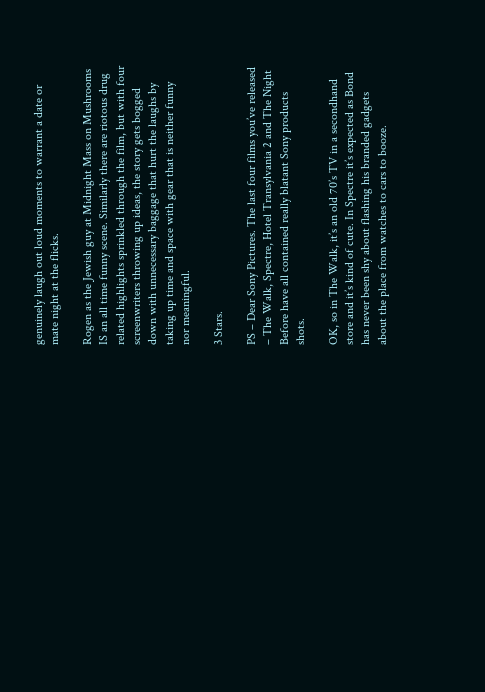genuinely laugh out loud moments to warrant a date or mate night at the flicks.

Rogen as the Jewish guy at Midnight Mass on Mushrooms IS an all time funny scene. Similarly there are riotous drug related highlights sprinkled through the film, but with four screenwriters throwing up ideas, the story gets bogged down with unnecessary baggage that hurt the laughs by taking up time and space with gear that is neither funny nor meaningful.

3 Stars.

PS – Dear Sony Pictures. The last four films you’ve released – The Walk, Spectre, Hotel Transylvania 2 and The Night Before have all contained really blatant Sony products shots.

OK, so in The Walk, it’s an old 70’s TV in a secondhand store and it’s kind of cute. In Spectre it’s expected as Bond has never been shy about flashing his branded gadgets about the place from watches to cars to booze.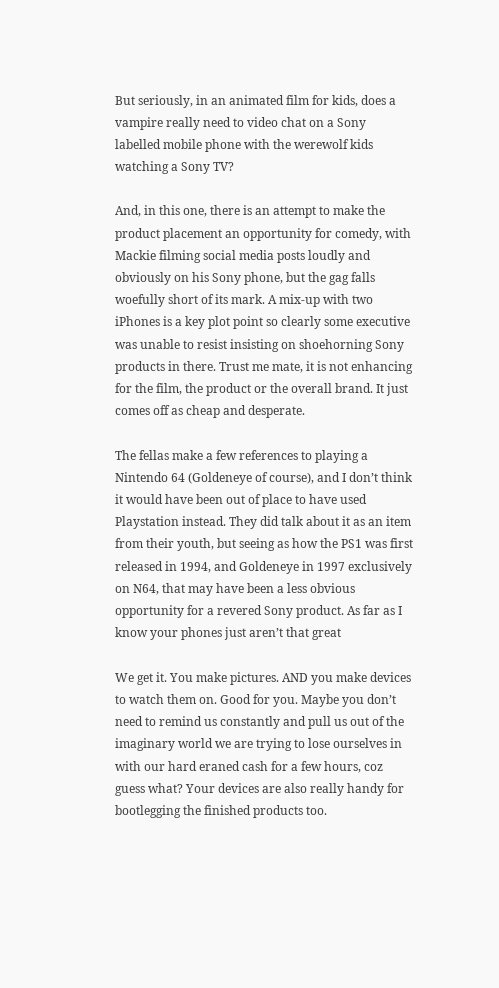But seriously, in an animated film for kids, does a vampire really need to video chat on a Sony labelled mobile phone with the werewolf kids watching a Sony TV?

And, in this one, there is an attempt to make the product placement an opportunity for comedy, with Mackie filming social media posts loudly and obviously on his Sony phone, but the gag falls woefully short of its mark. A mix-up with two iPhones is a key plot point so clearly some executive was unable to resist insisting on shoehorning Sony products in there. Trust me mate, it is not enhancing for the film, the product or the overall brand. It just comes off as cheap and desperate.

The fellas make a few references to playing a Nintendo 64 (Goldeneye of course), and I don’t think it would have been out of place to have used Playstation instead. They did talk about it as an item from their youth, but seeing as how the PS1 was first released in 1994, and Goldeneye in 1997 exclusively on N64, that may have been a less obvious opportunity for a revered Sony product. As far as I know your phones just aren’t that great

We get it. You make pictures. AND you make devices to watch them on. Good for you. Maybe you don’t need to remind us constantly and pull us out of the imaginary world we are trying to lose ourselves in with our hard eraned cash for a few hours, coz guess what? Your devices are also really handy for bootlegging the finished products too.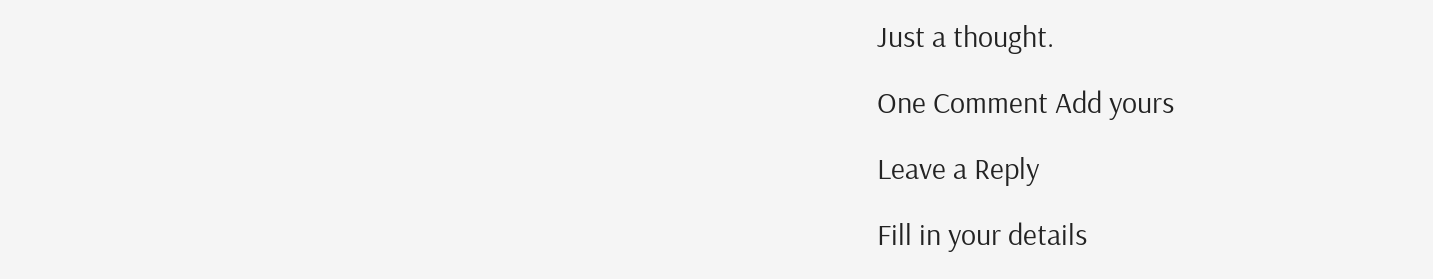Just a thought.

One Comment Add yours

Leave a Reply

Fill in your details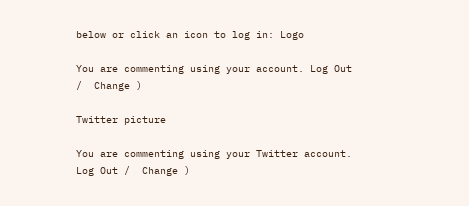below or click an icon to log in: Logo

You are commenting using your account. Log Out /  Change )

Twitter picture

You are commenting using your Twitter account. Log Out /  Change )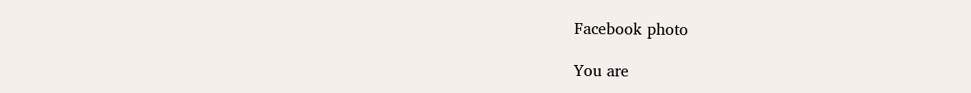Facebook photo

You are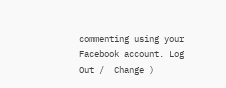commenting using your Facebook account. Log Out /  Change )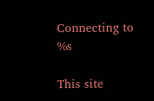Connecting to %s

This site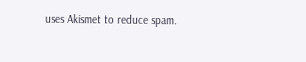uses Akismet to reduce spam.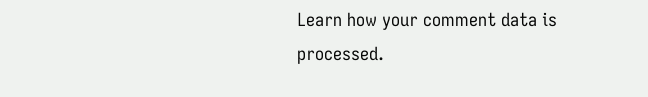Learn how your comment data is processed.